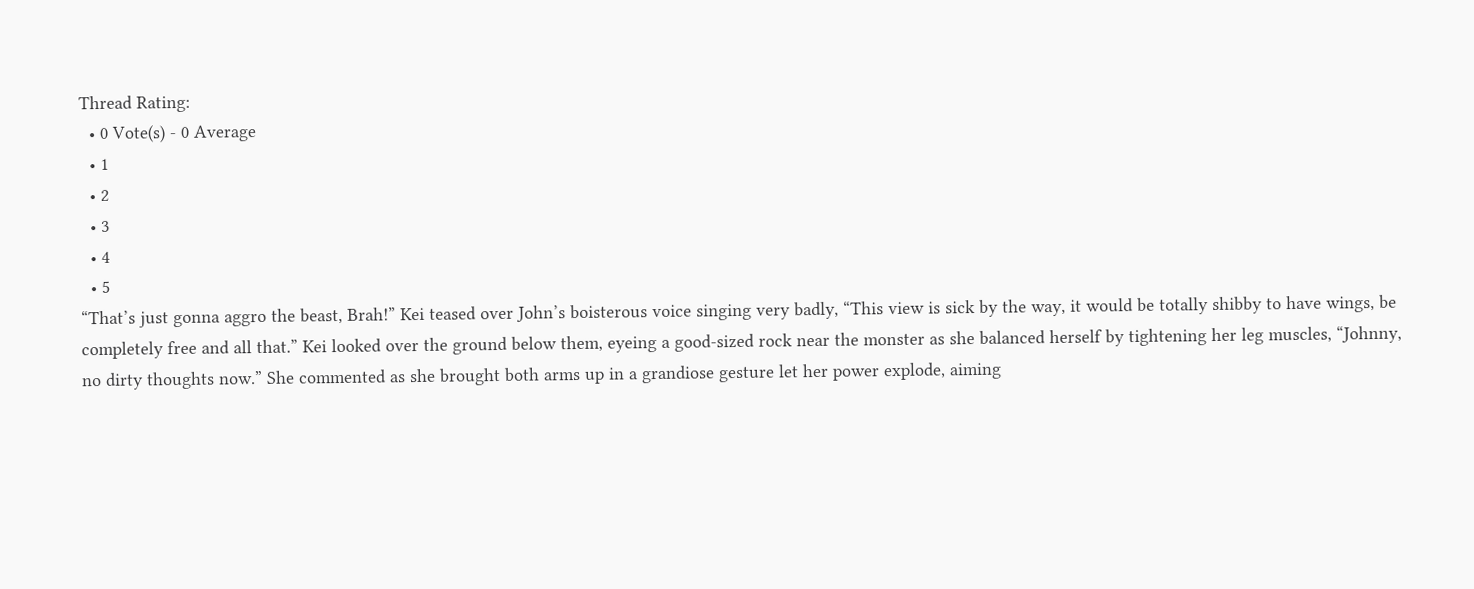Thread Rating:
  • 0 Vote(s) - 0 Average
  • 1
  • 2
  • 3
  • 4
  • 5
“That’s just gonna aggro the beast, Brah!” Kei teased over John’s boisterous voice singing very badly, “This view is sick by the way, it would be totally shibby to have wings, be completely free and all that.” Kei looked over the ground below them, eyeing a good-sized rock near the monster as she balanced herself by tightening her leg muscles, “Johnny, no dirty thoughts now.” She commented as she brought both arms up in a grandiose gesture let her power explode, aiming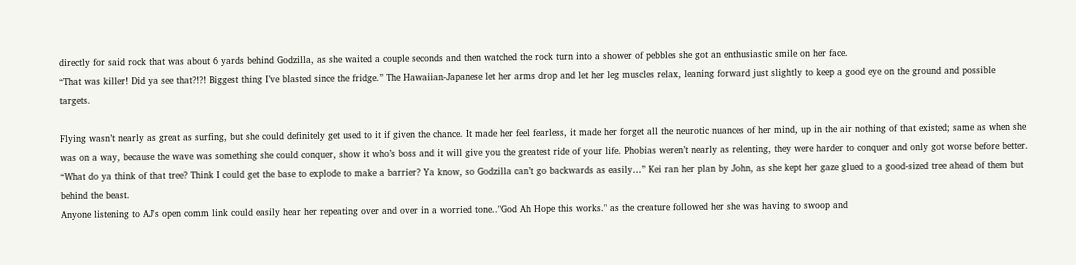directly for said rock that was about 6 yards behind Godzilla, as she waited a couple seconds and then watched the rock turn into a shower of pebbles she got an enthusiastic smile on her face.
“That was killer! Did ya see that?!?! Biggest thing I’ve blasted since the fridge.” The Hawaiian-Japanese let her arms drop and let her leg muscles relax, leaning forward just slightly to keep a good eye on the ground and possible targets.

Flying wasn’t nearly as great as surfing, but she could definitely get used to it if given the chance. It made her feel fearless, it made her forget all the neurotic nuances of her mind, up in the air nothing of that existed; same as when she was on a way, because the wave was something she could conquer, show it who’s boss and it will give you the greatest ride of your life. Phobias weren’t nearly as relenting, they were harder to conquer and only got worse before better.
“What do ya think of that tree? Think I could get the base to explode to make a barrier? Ya know, so Godzilla can’t go backwards as easily…” Kei ran her plan by John, as she kept her gaze glued to a good-sized tree ahead of them but behind the beast.
Anyone listening to AJ's open comm link could easily hear her repeating over and over in a worried tone.."God Ah Hope this works." as the creature followed her she was having to swoop and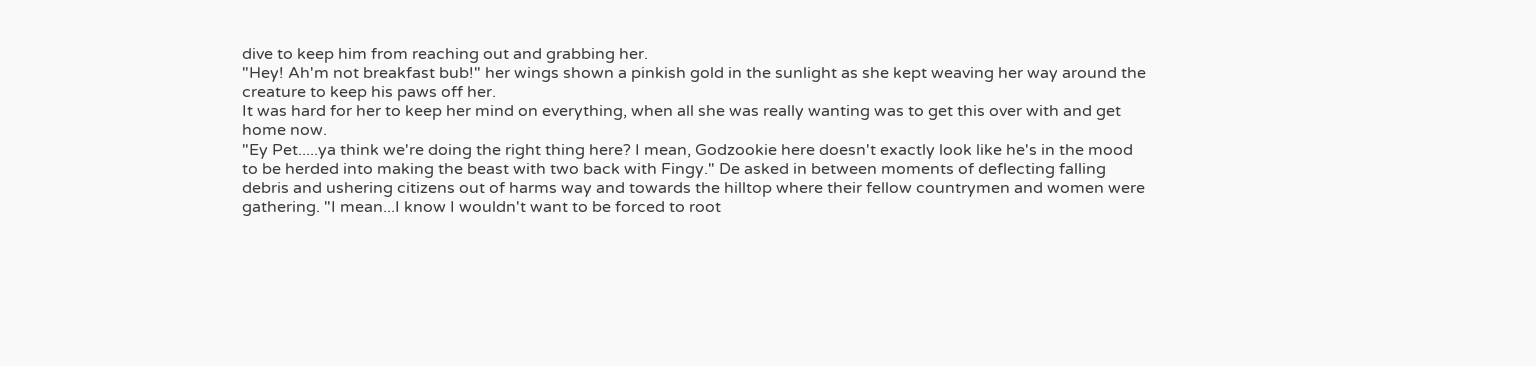dive to keep him from reaching out and grabbing her.
"Hey! Ah'm not breakfast bub!" her wings shown a pinkish gold in the sunlight as she kept weaving her way around the creature to keep his paws off her.
It was hard for her to keep her mind on everything, when all she was really wanting was to get this over with and get home now.
"Ey Pet.....ya think we're doing the right thing here? I mean, Godzookie here doesn't exactly look like he's in the mood to be herded into making the beast with two back with Fingy." De asked in between moments of deflecting falling debris and ushering citizens out of harms way and towards the hilltop where their fellow countrymen and women were gathering. "I mean...I know I wouldn't want to be forced to root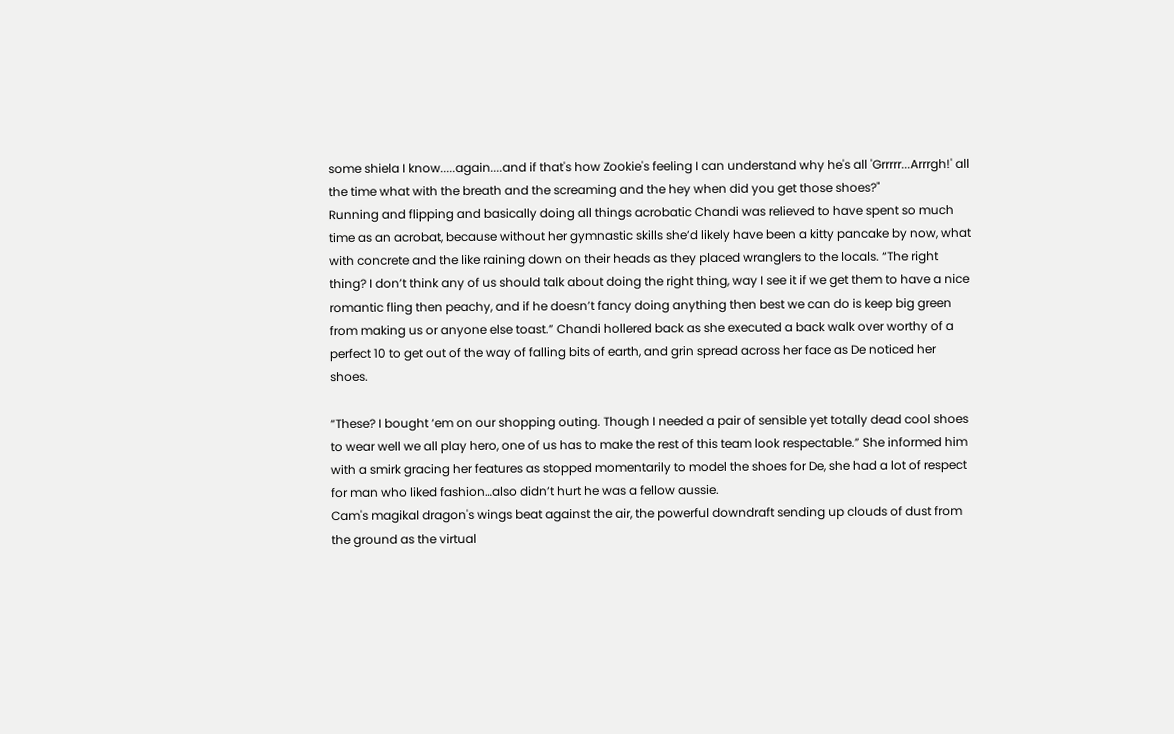some shiela I know.....again....and if that's how Zookie's feeling I can understand why he's all 'Grrrrr...Arrrgh!' all the time what with the breath and the screaming and the hey when did you get those shoes?"
Running and flipping and basically doing all things acrobatic Chandi was relieved to have spent so much time as an acrobat, because without her gymnastic skills she’d likely have been a kitty pancake by now, what with concrete and the like raining down on their heads as they placed wranglers to the locals. “The right thing? I don’t think any of us should talk about doing the right thing, way I see it if we get them to have a nice romantic fling then peachy, and if he doesn’t fancy doing anything then best we can do is keep big green from making us or anyone else toast.” Chandi hollered back as she executed a back walk over worthy of a perfect 10 to get out of the way of falling bits of earth, and grin spread across her face as De noticed her shoes.

“These? I bought ‘em on our shopping outing. Though I needed a pair of sensible yet totally dead cool shoes to wear well we all play hero, one of us has to make the rest of this team look respectable.” She informed him with a smirk gracing her features as stopped momentarily to model the shoes for De, she had a lot of respect for man who liked fashion…also didn’t hurt he was a fellow aussie.
Cam's magikal dragon's wings beat against the air, the powerful downdraft sending up clouds of dust from the ground as the virtual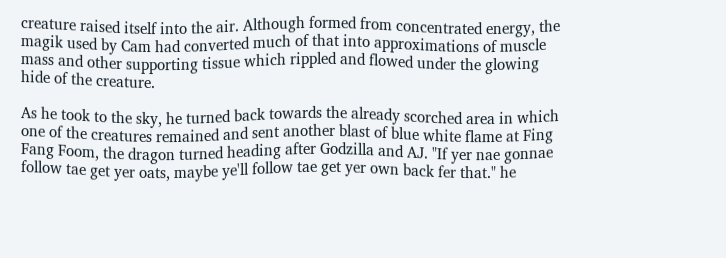creature raised itself into the air. Although formed from concentrated energy, the magik used by Cam had converted much of that into approximations of muscle mass and other supporting tissue which rippled and flowed under the glowing hide of the creature.

As he took to the sky, he turned back towards the already scorched area in which one of the creatures remained and sent another blast of blue white flame at Fing Fang Foom, the dragon turned heading after Godzilla and AJ. "If yer nae gonnae follow tae get yer oats, maybe ye'll follow tae get yer own back fer that." he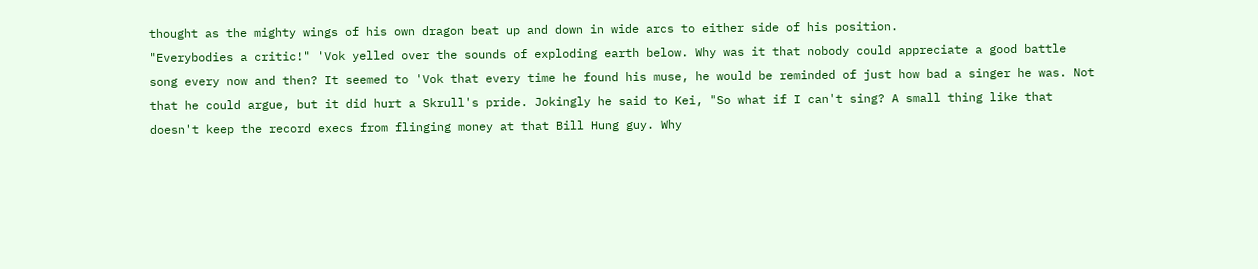thought as the mighty wings of his own dragon beat up and down in wide arcs to either side of his position.
"Everybodies a critic!" 'Vok yelled over the sounds of exploding earth below. Why was it that nobody could appreciate a good battle song every now and then? It seemed to 'Vok that every time he found his muse, he would be reminded of just how bad a singer he was. Not that he could argue, but it did hurt a Skrull's pride. Jokingly he said to Kei, "So what if I can't sing? A small thing like that doesn't keep the record execs from flinging money at that Bill Hung guy. Why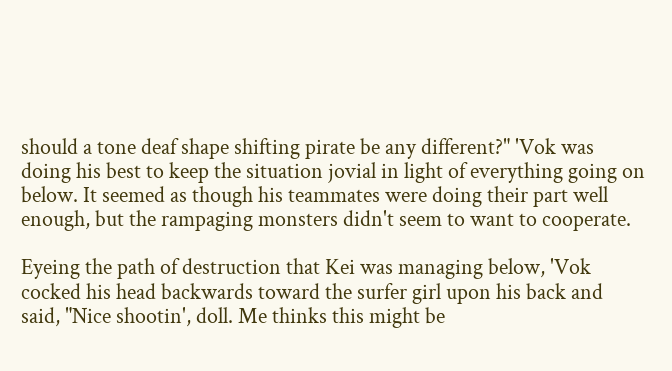should a tone deaf shape shifting pirate be any different?" 'Vok was doing his best to keep the situation jovial in light of everything going on below. It seemed as though his teammates were doing their part well enough, but the rampaging monsters didn't seem to want to cooperate.

Eyeing the path of destruction that Kei was managing below, 'Vok cocked his head backwards toward the surfer girl upon his back and said, "Nice shootin', doll. Me thinks this might be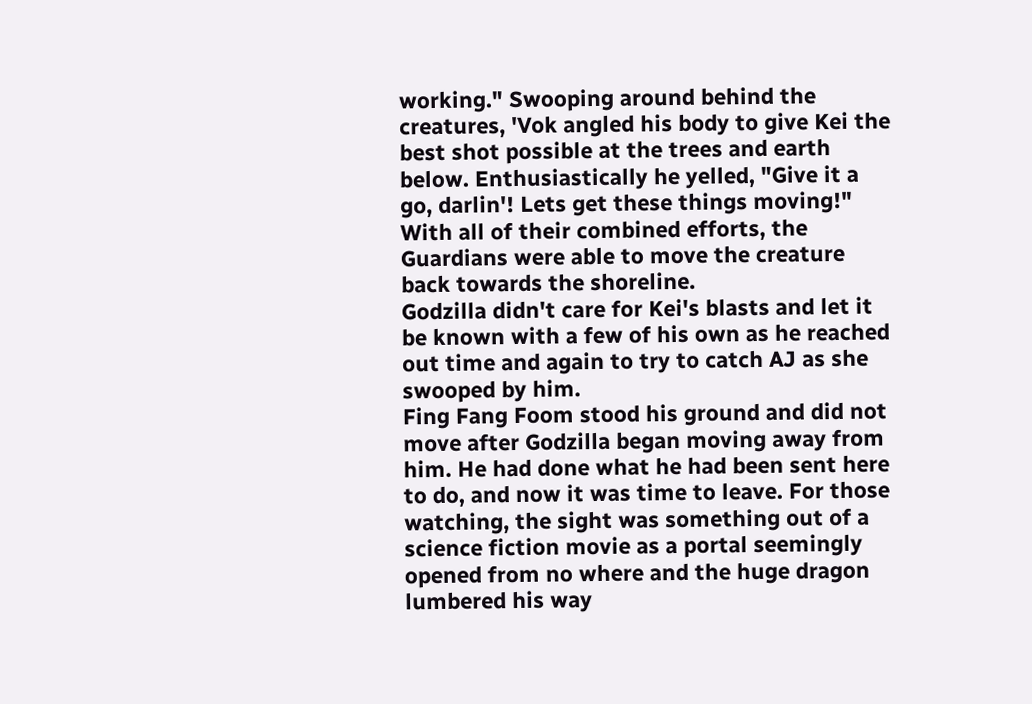working." Swooping around behind the creatures, 'Vok angled his body to give Kei the best shot possible at the trees and earth below. Enthusiastically he yelled, "Give it a go, darlin'! Lets get these things moving!"
With all of their combined efforts, the Guardians were able to move the creature back towards the shoreline.
Godzilla didn't care for Kei's blasts and let it be known with a few of his own as he reached out time and again to try to catch AJ as she swooped by him.
Fing Fang Foom stood his ground and did not move after Godzilla began moving away from him. He had done what he had been sent here to do, and now it was time to leave. For those watching, the sight was something out of a science fiction movie as a portal seemingly opened from no where and the huge dragon lumbered his way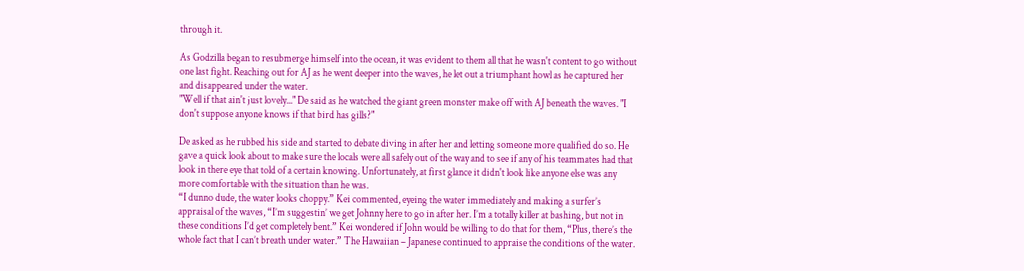through it.

As Godzilla began to resubmerge himself into the ocean, it was evident to them all that he wasn't content to go without one last fight. Reaching out for AJ as he went deeper into the waves, he let out a triumphant howl as he captured her and disappeared under the water.
"Well if that ain't just lovely..." De said as he watched the giant green monster make off with AJ beneath the waves. "I don't suppose anyone knows if that bird has gills?"

De asked as he rubbed his side and started to debate diving in after her and letting someone more qualified do so. He gave a quick look about to make sure the locals were all safely out of the way and to see if any of his teammates had that look in there eye that told of a certain knowing. Unfortunately, at first glance it didn't look like anyone else was any more comfortable with the situation than he was.
“I dunno dude, the water looks choppy.” Kei commented, eyeing the water immediately and making a surfer’s appraisal of the waves, “I’m suggestin’ we get Johnny here to go in after her. I’m a totally killer at bashing, but not in these conditions I’d get completely bent.” Kei wondered if John would be willing to do that for them, “Plus, there’s the whole fact that I can’t breath under water.” The Hawaiian – Japanese continued to appraise the conditions of the water.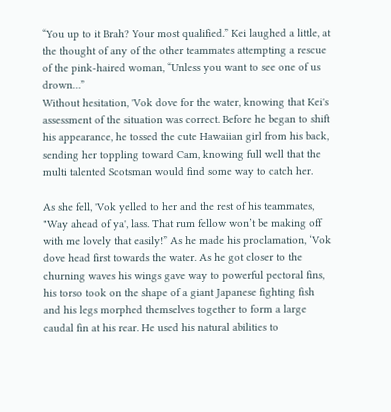“You up to it Brah? Your most qualified.” Kei laughed a little, at the thought of any of the other teammates attempting a rescue of the pink-haired woman, “Unless you want to see one of us drown…”
Without hesitation, 'Vok dove for the water, knowing that Kei's assessment of the situation was correct. Before he began to shift his appearance, he tossed the cute Hawaiian girl from his back, sending her toppling toward Cam, knowing full well that the multi talented Scotsman would find some way to catch her.

As she fell, 'Vok yelled to her and the rest of his teammates, "Way ahead of ya', lass. That rum fellow won’t be making off with me lovely that easily!” As he made his proclamation, ‘Vok dove head first towards the water. As he got closer to the churning waves his wings gave way to powerful pectoral fins, his torso took on the shape of a giant Japanese fighting fish and his legs morphed themselves together to form a large caudal fin at his rear. He used his natural abilities to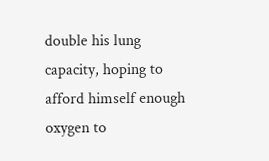double his lung capacity, hoping to afford himself enough oxygen to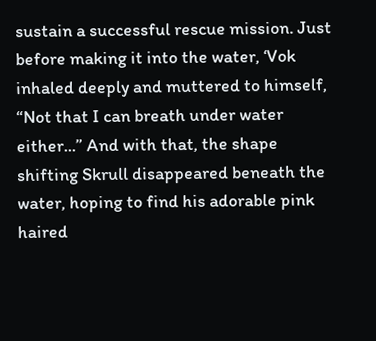sustain a successful rescue mission. Just before making it into the water, ‘Vok inhaled deeply and muttered to himself, “Not that I can breath under water either...” And with that, the shape shifting Skrull disappeared beneath the water, hoping to find his adorable pink haired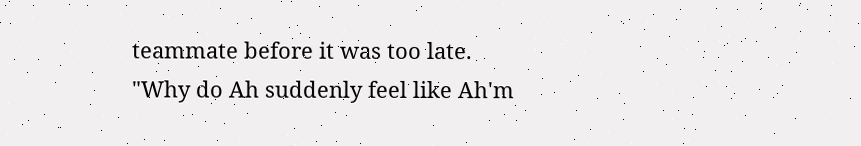teammate before it was too late.
"Why do Ah suddenly feel like Ah'm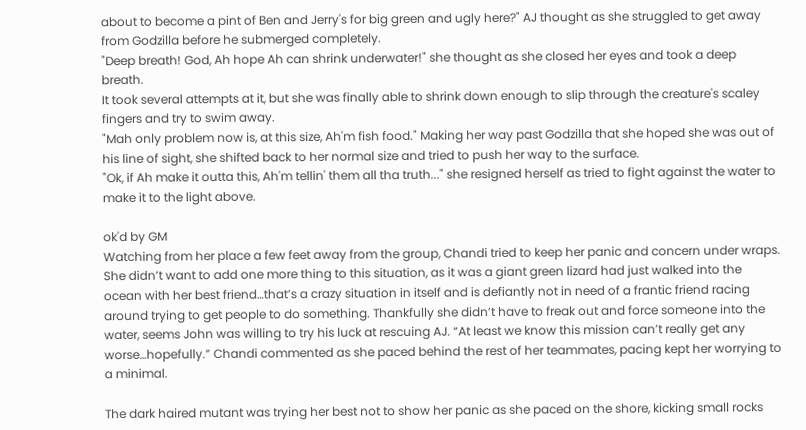about to become a pint of Ben and Jerry's for big green and ugly here?" AJ thought as she struggled to get away from Godzilla before he submerged completely.
"Deep breath! God, Ah hope Ah can shrink underwater!" she thought as she closed her eyes and took a deep breath.
It took several attempts at it, but she was finally able to shrink down enough to slip through the creature's scaley fingers and try to swim away.
"Mah only problem now is, at this size, Ah'm fish food." Making her way past Godzilla that she hoped she was out of his line of sight, she shifted back to her normal size and tried to push her way to the surface.
"Ok, if Ah make it outta this, Ah'm tellin' them all tha truth..." she resigned herself as tried to fight against the water to make it to the light above.

ok'd by GM
Watching from her place a few feet away from the group, Chandi tried to keep her panic and concern under wraps. She didn’t want to add one more thing to this situation, as it was a giant green lizard had just walked into the ocean with her best friend…that’s a crazy situation in itself and is defiantly not in need of a frantic friend racing around trying to get people to do something. Thankfully she didn’t have to freak out and force someone into the water, seems John was willing to try his luck at rescuing AJ. “At least we know this mission can’t really get any worse…hopefully.” Chandi commented as she paced behind the rest of her teammates, pacing kept her worrying to a minimal.

The dark haired mutant was trying her best not to show her panic as she paced on the shore, kicking small rocks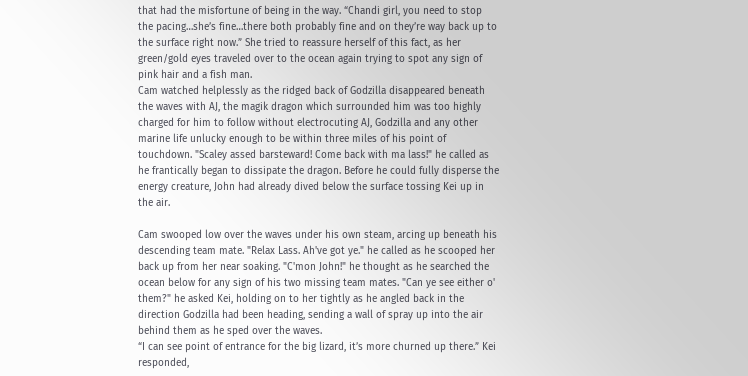that had the misfortune of being in the way. “Chandi girl, you need to stop the pacing…she’s fine…there both probably fine and on they’re way back up to the surface right now.” She tried to reassure herself of this fact, as her green/gold eyes traveled over to the ocean again trying to spot any sign of pink hair and a fish man.
Cam watched helplessly as the ridged back of Godzilla disappeared beneath the waves with AJ, the magik dragon which surrounded him was too highly charged for him to follow without electrocuting AJ, Godzilla and any other marine life unlucky enough to be within three miles of his point of touchdown. "Scaley assed barsteward! Come back with ma lass!" he called as he frantically began to dissipate the dragon. Before he could fully disperse the energy creature, John had already dived below the surface tossing Kei up in the air.

Cam swooped low over the waves under his own steam, arcing up beneath his descending team mate. "Relax Lass. Ah've got ye." he called as he scooped her back up from her near soaking. "C'mon John!" he thought as he searched the ocean below for any sign of his two missing team mates. "Can ye see either o' them?" he asked Kei, holding on to her tightly as he angled back in the direction Godzilla had been heading, sending a wall of spray up into the air behind them as he sped over the waves.
“I can see point of entrance for the big lizard, it’s more churned up there.” Kei responded,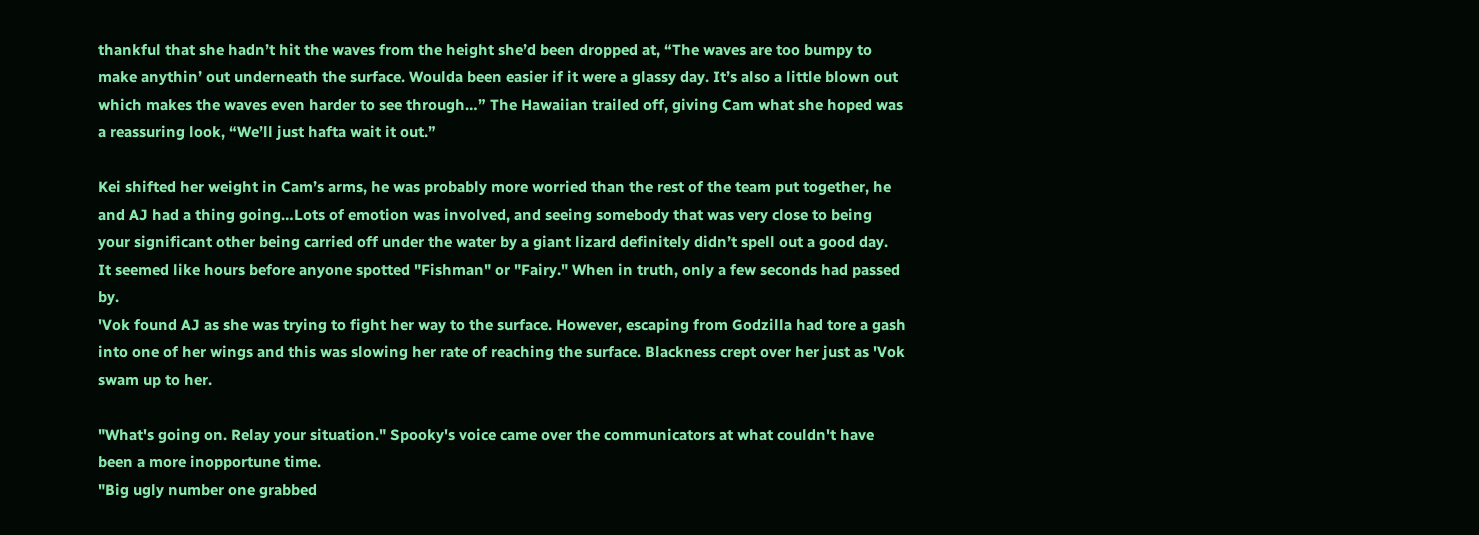thankful that she hadn’t hit the waves from the height she’d been dropped at, “The waves are too bumpy to make anythin’ out underneath the surface. Woulda been easier if it were a glassy day. It’s also a little blown out which makes the waves even harder to see through…” The Hawaiian trailed off, giving Cam what she hoped was a reassuring look, “We’ll just hafta wait it out.”

Kei shifted her weight in Cam’s arms, he was probably more worried than the rest of the team put together, he and AJ had a thing going…Lots of emotion was involved, and seeing somebody that was very close to being your significant other being carried off under the water by a giant lizard definitely didn’t spell out a good day.
It seemed like hours before anyone spotted "Fishman" or "Fairy." When in truth, only a few seconds had passed by.
'Vok found AJ as she was trying to fight her way to the surface. However, escaping from Godzilla had tore a gash into one of her wings and this was slowing her rate of reaching the surface. Blackness crept over her just as 'Vok swam up to her.

"What's going on. Relay your situation." Spooky's voice came over the communicators at what couldn't have been a more inopportune time.
"Big ugly number one grabbed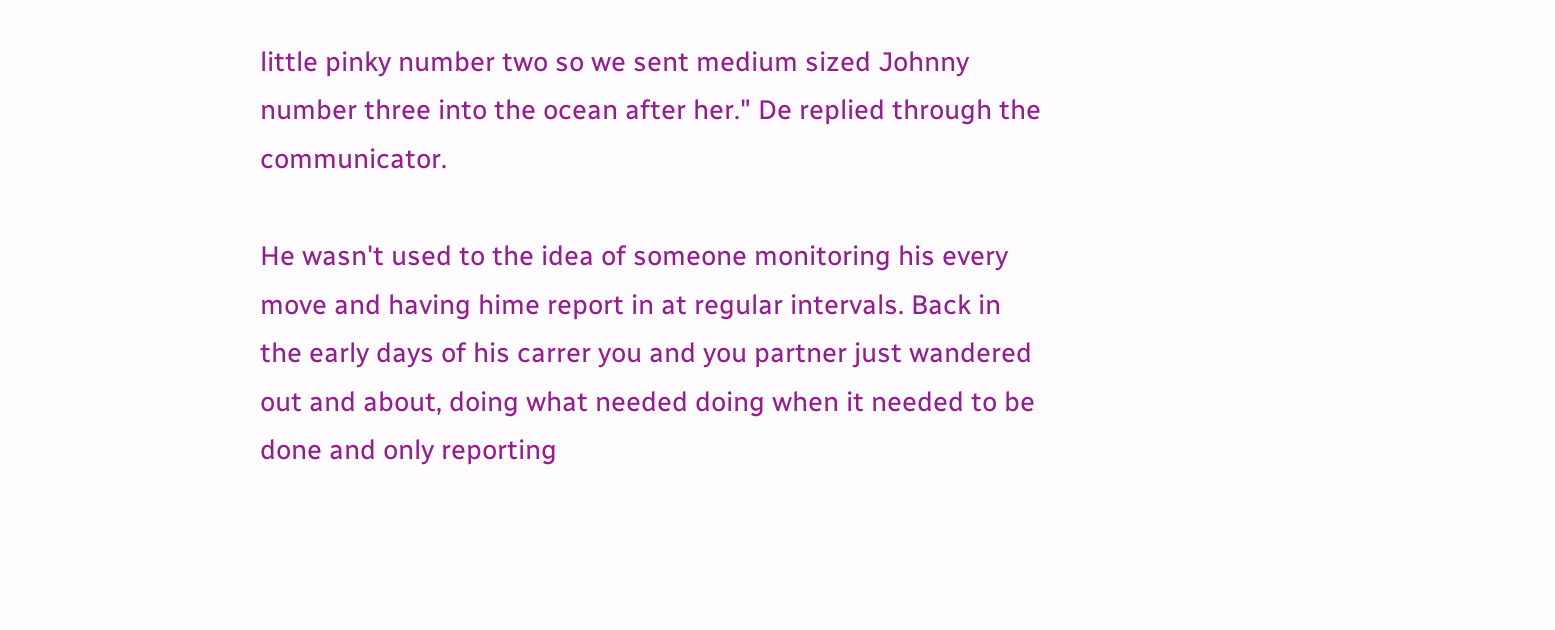little pinky number two so we sent medium sized Johnny number three into the ocean after her." De replied through the communicator.

He wasn't used to the idea of someone monitoring his every move and having hime report in at regular intervals. Back in the early days of his carrer you and you partner just wandered out and about, doing what needed doing when it needed to be done and only reporting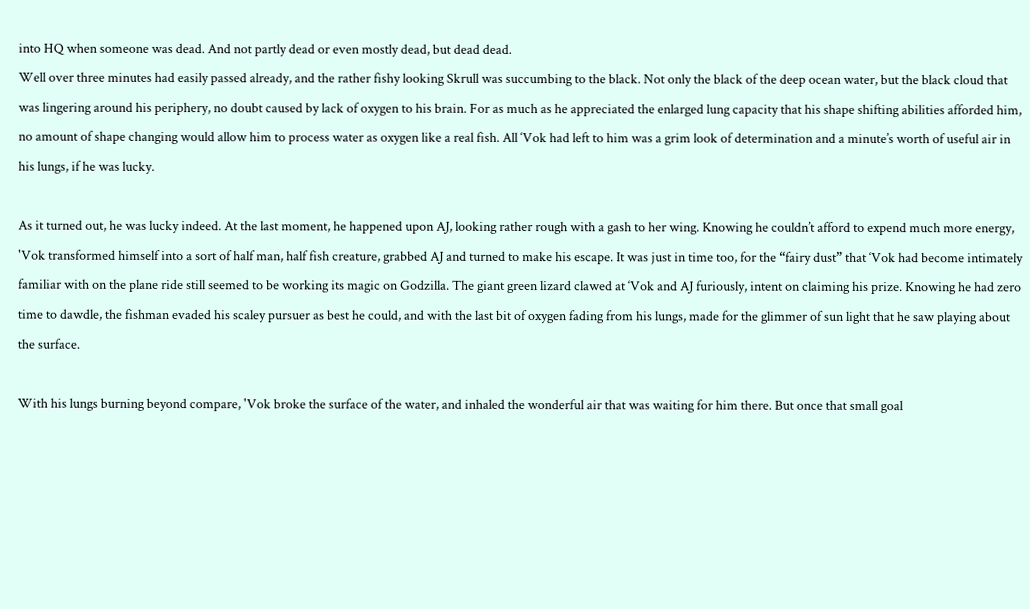into HQ when someone was dead. And not partly dead or even mostly dead, but dead dead.
Well over three minutes had easily passed already, and the rather fishy looking Skrull was succumbing to the black. Not only the black of the deep ocean water, but the black cloud that was lingering around his periphery, no doubt caused by lack of oxygen to his brain. For as much as he appreciated the enlarged lung capacity that his shape shifting abilities afforded him, no amount of shape changing would allow him to process water as oxygen like a real fish. All ‘Vok had left to him was a grim look of determination and a minute’s worth of useful air in his lungs, if he was lucky.

As it turned out, he was lucky indeed. At the last moment, he happened upon AJ, looking rather rough with a gash to her wing. Knowing he couldn’t afford to expend much more energy, 'Vok transformed himself into a sort of half man, half fish creature, grabbed AJ and turned to make his escape. It was just in time too, for the “fairy dust” that ‘Vok had become intimately familiar with on the plane ride still seemed to be working its magic on Godzilla. The giant green lizard clawed at ‘Vok and AJ furiously, intent on claiming his prize. Knowing he had zero time to dawdle, the fishman evaded his scaley pursuer as best he could, and with the last bit of oxygen fading from his lungs, made for the glimmer of sun light that he saw playing about the surface.

With his lungs burning beyond compare, 'Vok broke the surface of the water, and inhaled the wonderful air that was waiting for him there. But once that small goal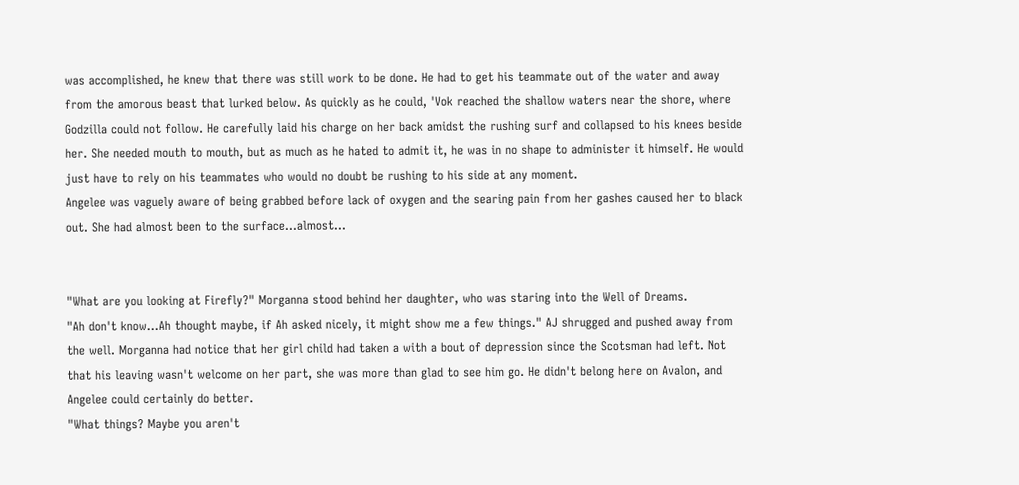was accomplished, he knew that there was still work to be done. He had to get his teammate out of the water and away from the amorous beast that lurked below. As quickly as he could, 'Vok reached the shallow waters near the shore, where Godzilla could not follow. He carefully laid his charge on her back amidst the rushing surf and collapsed to his knees beside her. She needed mouth to mouth, but as much as he hated to admit it, he was in no shape to administer it himself. He would just have to rely on his teammates who would no doubt be rushing to his side at any moment.
Angelee was vaguely aware of being grabbed before lack of oxygen and the searing pain from her gashes caused her to black out. She had almost been to the surface...almost...


"What are you looking at Firefly?" Morganna stood behind her daughter, who was staring into the Well of Dreams.
"Ah don't know...Ah thought maybe, if Ah asked nicely, it might show me a few things." AJ shrugged and pushed away from the well. Morganna had notice that her girl child had taken a with a bout of depression since the Scotsman had left. Not that his leaving wasn't welcome on her part, she was more than glad to see him go. He didn't belong here on Avalon, and Angelee could certainly do better.
"What things? Maybe you aren't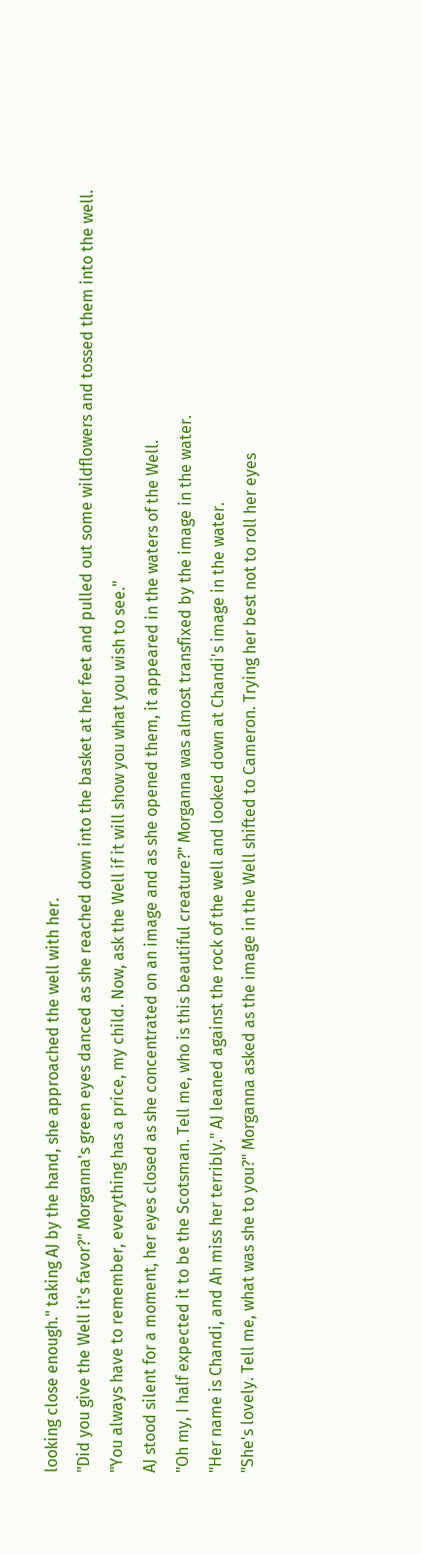looking close enough." taking AJ by the hand, she approached the well with her.
"Did you give the Well it's favor?" Morganna's green eyes danced as she reached down into the basket at her feet and pulled out some wildflowers and tossed them into the well.
"You always have to remember, everything has a price, my child. Now, ask the Well if it will show you what you wish to see."
AJ stood silent for a moment, her eyes closed as she concentrated on an image and as she opened them, it appeared in the waters of the Well.
"Oh my, I half expected it to be the Scotsman. Tell me, who is this beautiful creature?" Morganna was almost transfixed by the image in the water.
"Her name is Chandi, and Ah miss her terribly." AJ leaned against the rock of the well and looked down at Chandi's image in the water.
"She's lovely. Tell me, what was she to you?" Morganna asked as the image in the Well shifted to Cameron. Trying her best not to roll her eyes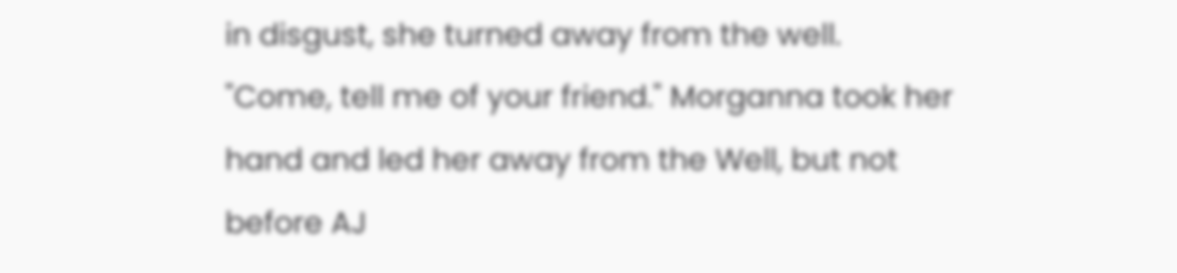in disgust, she turned away from the well.
"Come, tell me of your friend." Morganna took her hand and led her away from the Well, but not before AJ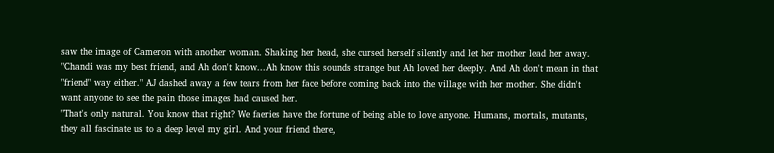saw the image of Cameron with another woman. Shaking her head, she cursed herself silently and let her mother lead her away.
"Chandi was my best friend, and Ah don't know...Ah know this sounds strange but Ah loved her deeply. And Ah don't mean in that "friend" way either." AJ dashed away a few tears from her face before coming back into the village with her mother. She didn't want anyone to see the pain those images had caused her.
"That's only natural. You know that right? We faeries have the fortune of being able to love anyone. Humans, mortals, mutants, they all fascinate us to a deep level my girl. And your friend there,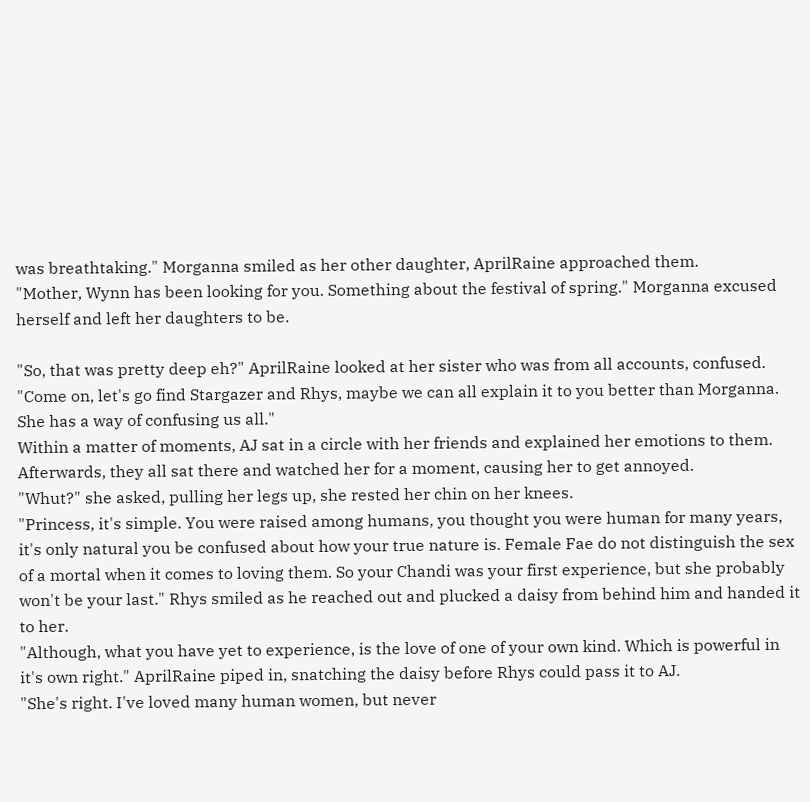was breathtaking." Morganna smiled as her other daughter, AprilRaine approached them.
"Mother, Wynn has been looking for you. Something about the festival of spring." Morganna excused herself and left her daughters to be.

"So, that was pretty deep eh?" AprilRaine looked at her sister who was from all accounts, confused.
"Come on, let's go find Stargazer and Rhys, maybe we can all explain it to you better than Morganna. She has a way of confusing us all."
Within a matter of moments, AJ sat in a circle with her friends and explained her emotions to them. Afterwards, they all sat there and watched her for a moment, causing her to get annoyed.
"Whut?" she asked, pulling her legs up, she rested her chin on her knees.
"Princess, it's simple. You were raised among humans, you thought you were human for many years, it's only natural you be confused about how your true nature is. Female Fae do not distinguish the sex of a mortal when it comes to loving them. So your Chandi was your first experience, but she probably won't be your last." Rhys smiled as he reached out and plucked a daisy from behind him and handed it to her.
"Although, what you have yet to experience, is the love of one of your own kind. Which is powerful in it's own right." AprilRaine piped in, snatching the daisy before Rhys could pass it to AJ.
"She's right. I've loved many human women, but never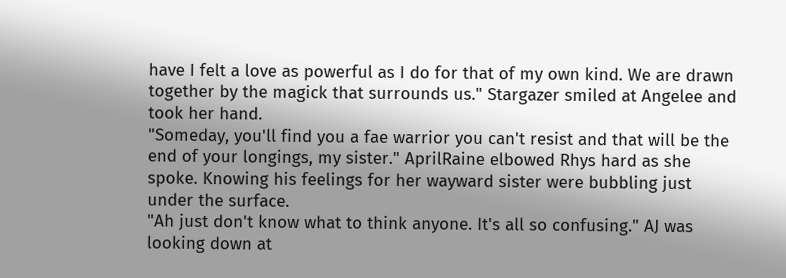have I felt a love as powerful as I do for that of my own kind. We are drawn together by the magick that surrounds us." Stargazer smiled at Angelee and took her hand.
"Someday, you'll find you a fae warrior you can't resist and that will be the end of your longings, my sister." AprilRaine elbowed Rhys hard as she spoke. Knowing his feelings for her wayward sister were bubbling just under the surface.
"Ah just don't know what to think anyone. It's all so confusing." AJ was looking down at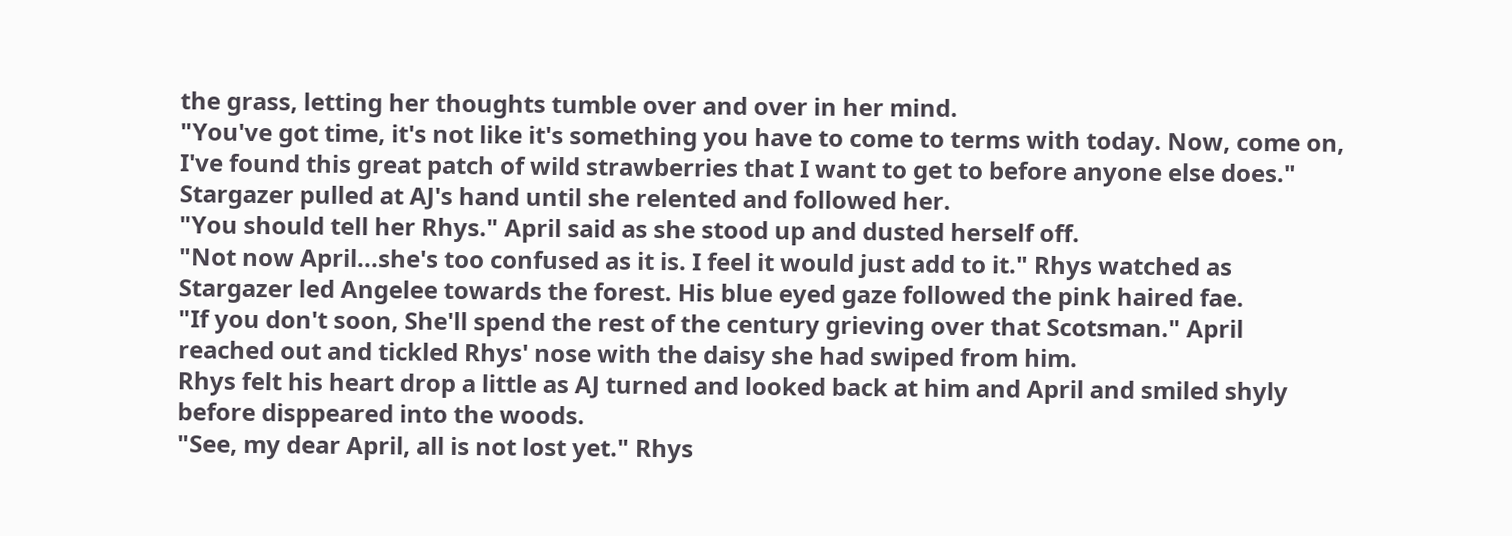the grass, letting her thoughts tumble over and over in her mind.
"You've got time, it's not like it's something you have to come to terms with today. Now, come on, I've found this great patch of wild strawberries that I want to get to before anyone else does." Stargazer pulled at AJ's hand until she relented and followed her.
"You should tell her Rhys." April said as she stood up and dusted herself off.
"Not now April...she's too confused as it is. I feel it would just add to it." Rhys watched as Stargazer led Angelee towards the forest. His blue eyed gaze followed the pink haired fae.
"If you don't soon, She'll spend the rest of the century grieving over that Scotsman." April reached out and tickled Rhys' nose with the daisy she had swiped from him.
Rhys felt his heart drop a little as AJ turned and looked back at him and April and smiled shyly before disppeared into the woods.
"See, my dear April, all is not lost yet." Rhys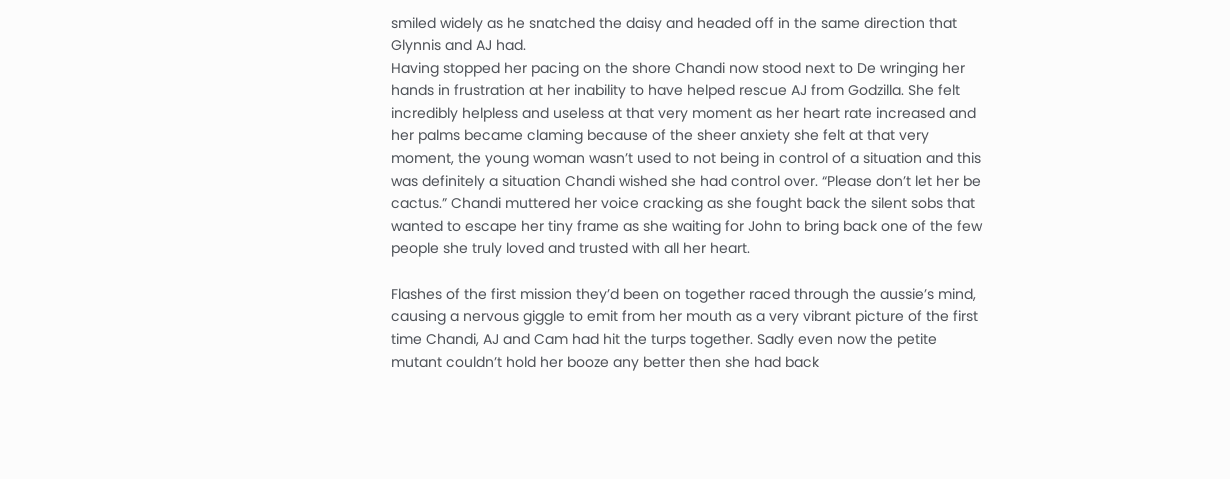smiled widely as he snatched the daisy and headed off in the same direction that Glynnis and AJ had.
Having stopped her pacing on the shore Chandi now stood next to De wringing her hands in frustration at her inability to have helped rescue AJ from Godzilla. She felt incredibly helpless and useless at that very moment as her heart rate increased and her palms became claming because of the sheer anxiety she felt at that very moment, the young woman wasn’t used to not being in control of a situation and this was definitely a situation Chandi wished she had control over. “Please don’t let her be cactus.” Chandi muttered her voice cracking as she fought back the silent sobs that wanted to escape her tiny frame as she waiting for John to bring back one of the few people she truly loved and trusted with all her heart.

Flashes of the first mission they’d been on together raced through the aussie’s mind, causing a nervous giggle to emit from her mouth as a very vibrant picture of the first time Chandi, AJ and Cam had hit the turps together. Sadly even now the petite mutant couldn’t hold her booze any better then she had back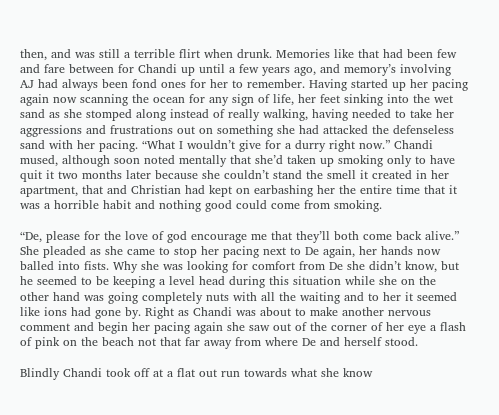then, and was still a terrible flirt when drunk. Memories like that had been few and fare between for Chandi up until a few years ago, and memory’s involving AJ had always been fond ones for her to remember. Having started up her pacing again now scanning the ocean for any sign of life, her feet sinking into the wet sand as she stomped along instead of really walking, having needed to take her aggressions and frustrations out on something she had attacked the defenseless sand with her pacing. “What I wouldn’t give for a durry right now.” Chandi mused, although soon noted mentally that she’d taken up smoking only to have quit it two months later because she couldn’t stand the smell it created in her apartment, that and Christian had kept on earbashing her the entire time that it was a horrible habit and nothing good could come from smoking.

“De, please for the love of god encourage me that they’ll both come back alive.” She pleaded as she came to stop her pacing next to De again, her hands now balled into fists. Why she was looking for comfort from De she didn’t know, but he seemed to be keeping a level head during this situation while she on the other hand was going completely nuts with all the waiting and to her it seemed like ions had gone by. Right as Chandi was about to make another nervous comment and begin her pacing again she saw out of the corner of her eye a flash of pink on the beach not that far away from where De and herself stood.

Blindly Chandi took off at a flat out run towards what she know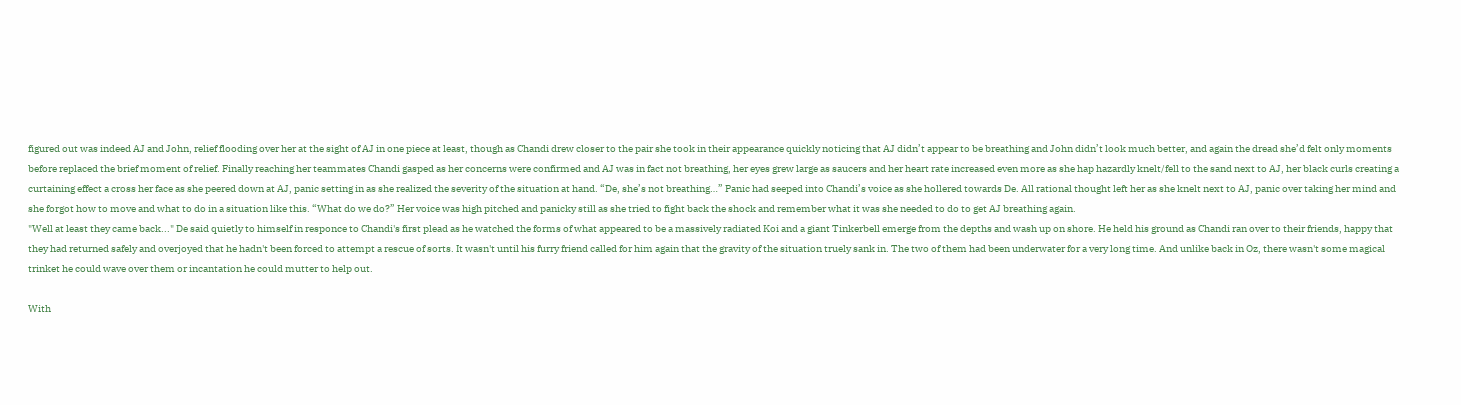figured out was indeed AJ and John, relief flooding over her at the sight of AJ in one piece at least, though as Chandi drew closer to the pair she took in their appearance quickly noticing that AJ didn’t appear to be breathing and John didn’t look much better, and again the dread she’d felt only moments before replaced the brief moment of relief. Finally reaching her teammates Chandi gasped as her concerns were confirmed and AJ was in fact not breathing, her eyes grew large as saucers and her heart rate increased even more as she hap hazardly knelt/fell to the sand next to AJ, her black curls creating a curtaining effect a cross her face as she peered down at AJ, panic setting in as she realized the severity of the situation at hand. “De, she’s not breathing…” Panic had seeped into Chandi’s voice as she hollered towards De. All rational thought left her as she knelt next to AJ, panic over taking her mind and she forgot how to move and what to do in a situation like this. “What do we do?” Her voice was high pitched and panicky still as she tried to fight back the shock and remember what it was she needed to do to get AJ breathing again.
"Well at least they came back..." De said quietly to himself in responce to Chandi's first plead as he watched the forms of what appeared to be a massively radiated Koi and a giant Tinkerbell emerge from the depths and wash up on shore. He held his ground as Chandi ran over to their friends, happy that they had returned safely and overjoyed that he hadn't been forced to attempt a rescue of sorts. It wasn't until his furry friend called for him again that the gravity of the situation truely sank in. The two of them had been underwater for a very long time. And unlike back in Oz, there wasn't some magical trinket he could wave over them or incantation he could mutter to help out.

With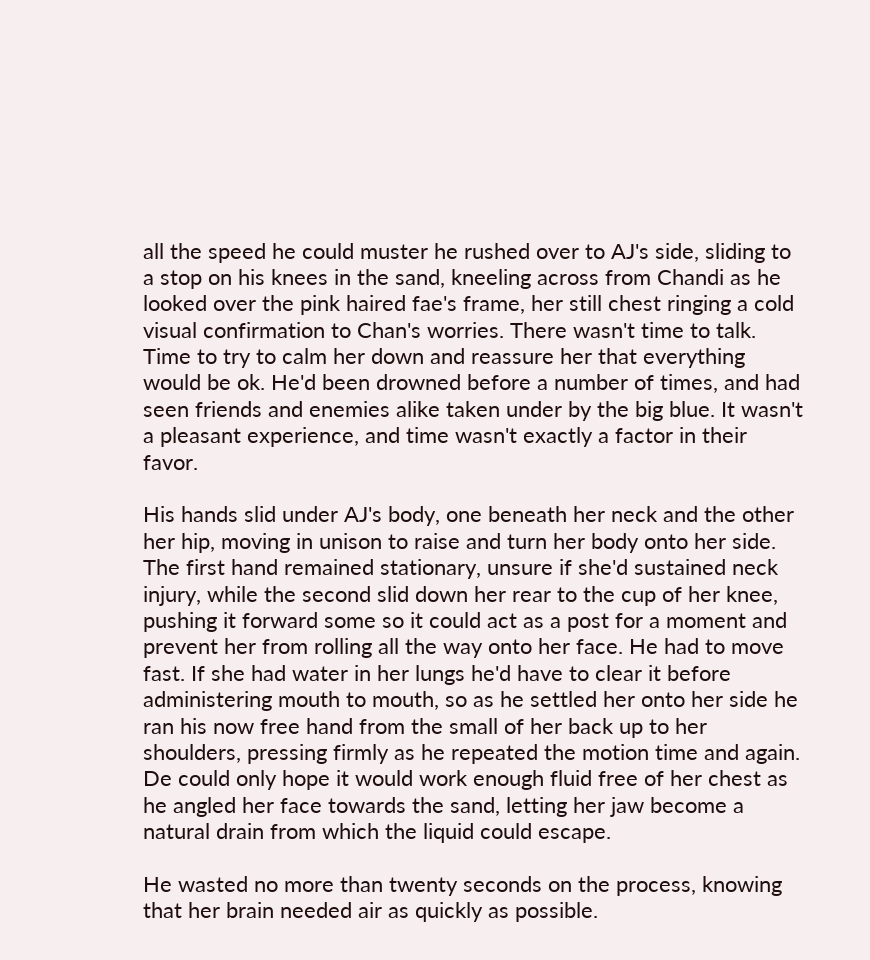all the speed he could muster he rushed over to AJ's side, sliding to a stop on his knees in the sand, kneeling across from Chandi as he looked over the pink haired fae's frame, her still chest ringing a cold visual confirmation to Chan's worries. There wasn't time to talk. Time to try to calm her down and reassure her that everything would be ok. He'd been drowned before a number of times, and had seen friends and enemies alike taken under by the big blue. It wasn't a pleasant experience, and time wasn't exactly a factor in their favor.

His hands slid under AJ's body, one beneath her neck and the other her hip, moving in unison to raise and turn her body onto her side. The first hand remained stationary, unsure if she'd sustained neck injury, while the second slid down her rear to the cup of her knee, pushing it forward some so it could act as a post for a moment and prevent her from rolling all the way onto her face. He had to move fast. If she had water in her lungs he'd have to clear it before administering mouth to mouth, so as he settled her onto her side he ran his now free hand from the small of her back up to her shoulders, pressing firmly as he repeated the motion time and again. De could only hope it would work enough fluid free of her chest as he angled her face towards the sand, letting her jaw become a natural drain from which the liquid could escape.

He wasted no more than twenty seconds on the process, knowing that her brain needed air as quickly as possible.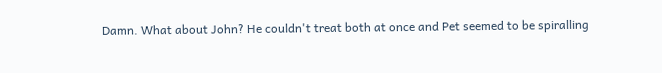Damn. What about John? He couldn't treat both at once and Pet seemed to be spiralling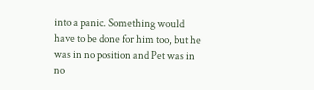into a panic. Something would have to be done for him too, but he was in no position and Pet was in no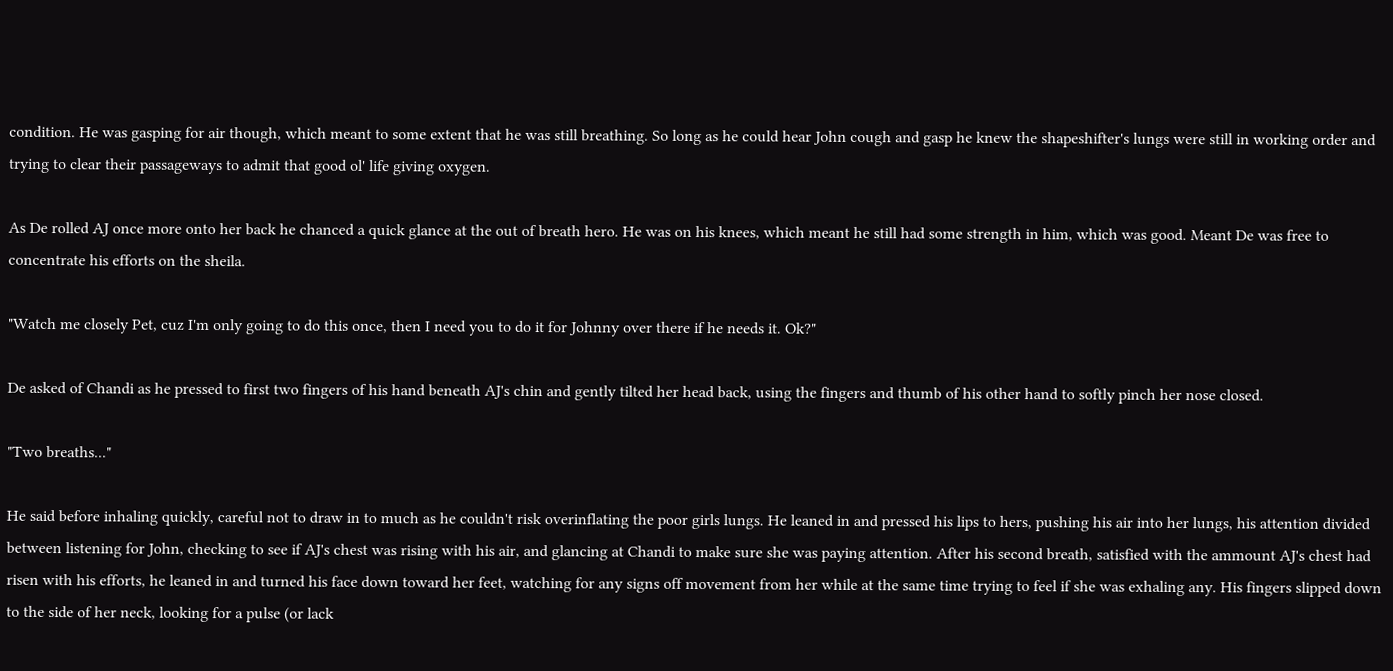condition. He was gasping for air though, which meant to some extent that he was still breathing. So long as he could hear John cough and gasp he knew the shapeshifter's lungs were still in working order and trying to clear their passageways to admit that good ol' life giving oxygen.

As De rolled AJ once more onto her back he chanced a quick glance at the out of breath hero. He was on his knees, which meant he still had some strength in him, which was good. Meant De was free to concentrate his efforts on the sheila.

"Watch me closely Pet, cuz I'm only going to do this once, then I need you to do it for Johnny over there if he needs it. Ok?"

De asked of Chandi as he pressed to first two fingers of his hand beneath AJ's chin and gently tilted her head back, using the fingers and thumb of his other hand to softly pinch her nose closed.

"Two breaths..."

He said before inhaling quickly, careful not to draw in to much as he couldn't risk overinflating the poor girls lungs. He leaned in and pressed his lips to hers, pushing his air into her lungs, his attention divided between listening for John, checking to see if AJ's chest was rising with his air, and glancing at Chandi to make sure she was paying attention. After his second breath, satisfied with the ammount AJ's chest had risen with his efforts, he leaned in and turned his face down toward her feet, watching for any signs off movement from her while at the same time trying to feel if she was exhaling any. His fingers slipped down to the side of her neck, looking for a pulse (or lack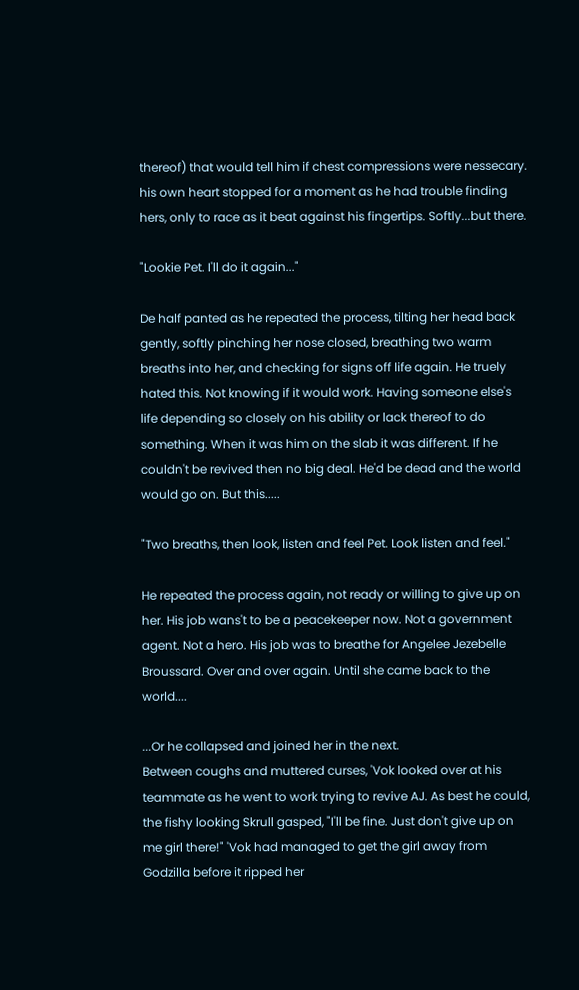thereof) that would tell him if chest compressions were nessecary. his own heart stopped for a moment as he had trouble finding hers, only to race as it beat against his fingertips. Softly...but there.

"Lookie Pet. I'll do it again..."

De half panted as he repeated the process, tilting her head back gently, softly pinching her nose closed, breathing two warm breaths into her, and checking for signs off life again. He truely hated this. Not knowing if it would work. Having someone else's life depending so closely on his ability or lack thereof to do something. When it was him on the slab it was different. If he couldn't be revived then no big deal. He'd be dead and the world would go on. But this.....

"Two breaths, then look, listen and feel Pet. Look listen and feel."

He repeated the process again, not ready or willing to give up on her. His job wans't to be a peacekeeper now. Not a government agent. Not a hero. His job was to breathe for Angelee Jezebelle Broussard. Over and over again. Until she came back to the world....

...Or he collapsed and joined her in the next.
Between coughs and muttered curses, 'Vok looked over at his teammate as he went to work trying to revive AJ. As best he could, the fishy looking Skrull gasped, "I'll be fine. Just don't give up on me girl there!" 'Vok had managed to get the girl away from Godzilla before it ripped her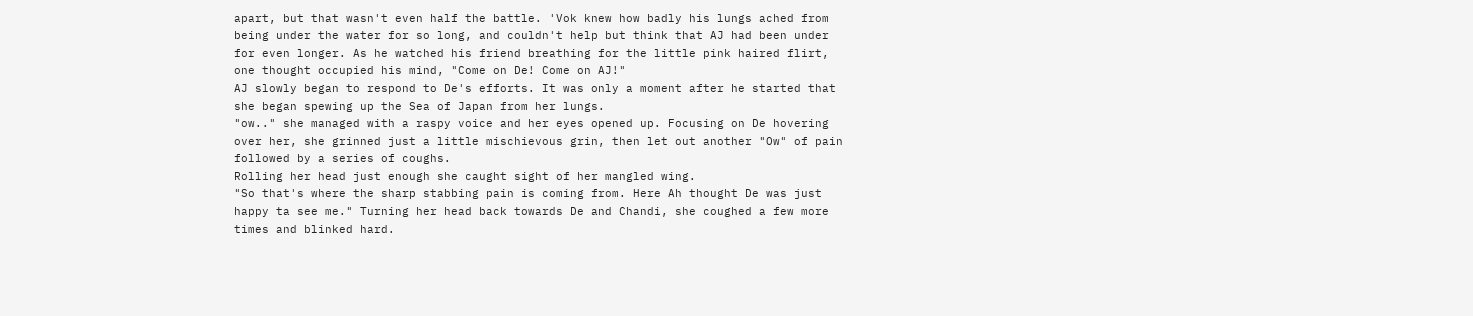apart, but that wasn't even half the battle. 'Vok knew how badly his lungs ached from being under the water for so long, and couldn't help but think that AJ had been under for even longer. As he watched his friend breathing for the little pink haired flirt, one thought occupied his mind, "Come on De! Come on AJ!"
AJ slowly began to respond to De's efforts. It was only a moment after he started that she began spewing up the Sea of Japan from her lungs.
"ow.." she managed with a raspy voice and her eyes opened up. Focusing on De hovering over her, she grinned just a little mischievous grin, then let out another "Ow" of pain followed by a series of coughs.
Rolling her head just enough she caught sight of her mangled wing.
"So that's where the sharp stabbing pain is coming from. Here Ah thought De was just happy ta see me." Turning her head back towards De and Chandi, she coughed a few more times and blinked hard.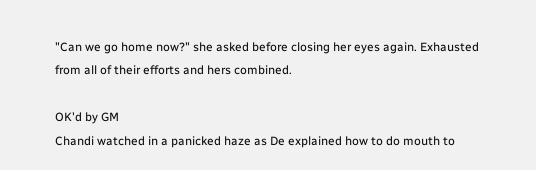"Can we go home now?" she asked before closing her eyes again. Exhausted from all of their efforts and hers combined.

OK'd by GM
Chandi watched in a panicked haze as De explained how to do mouth to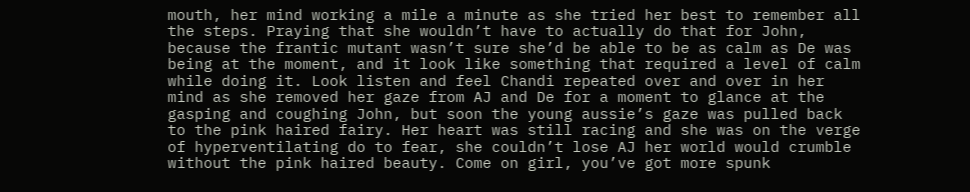mouth, her mind working a mile a minute as she tried her best to remember all the steps. Praying that she wouldn’t have to actually do that for John, because the frantic mutant wasn’t sure she’d be able to be as calm as De was being at the moment, and it look like something that required a level of calm while doing it. Look listen and feel Chandi repeated over and over in her mind as she removed her gaze from AJ and De for a moment to glance at the gasping and coughing John, but soon the young aussie’s gaze was pulled back to the pink haired fairy. Her heart was still racing and she was on the verge of hyperventilating do to fear, she couldn’t lose AJ her world would crumble without the pink haired beauty. Come on girl, you’ve got more spunk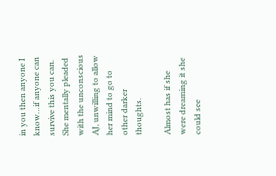in you then anyone I know…if anyone can survive this you can. She mentally pleaded with the unconscious AJ, unwilling to allow her mind to go to other darker thoughts.

Almost has if she were dreaming it she could see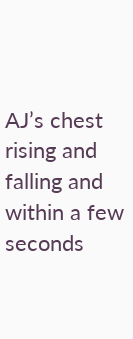AJ’s chest rising and falling and within a few seconds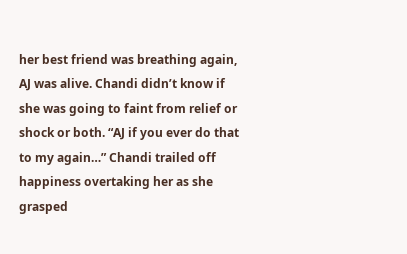her best friend was breathing again, AJ was alive. Chandi didn’t know if she was going to faint from relief or shock or both. “AJ if you ever do that to my again…” Chandi trailed off happiness overtaking her as she grasped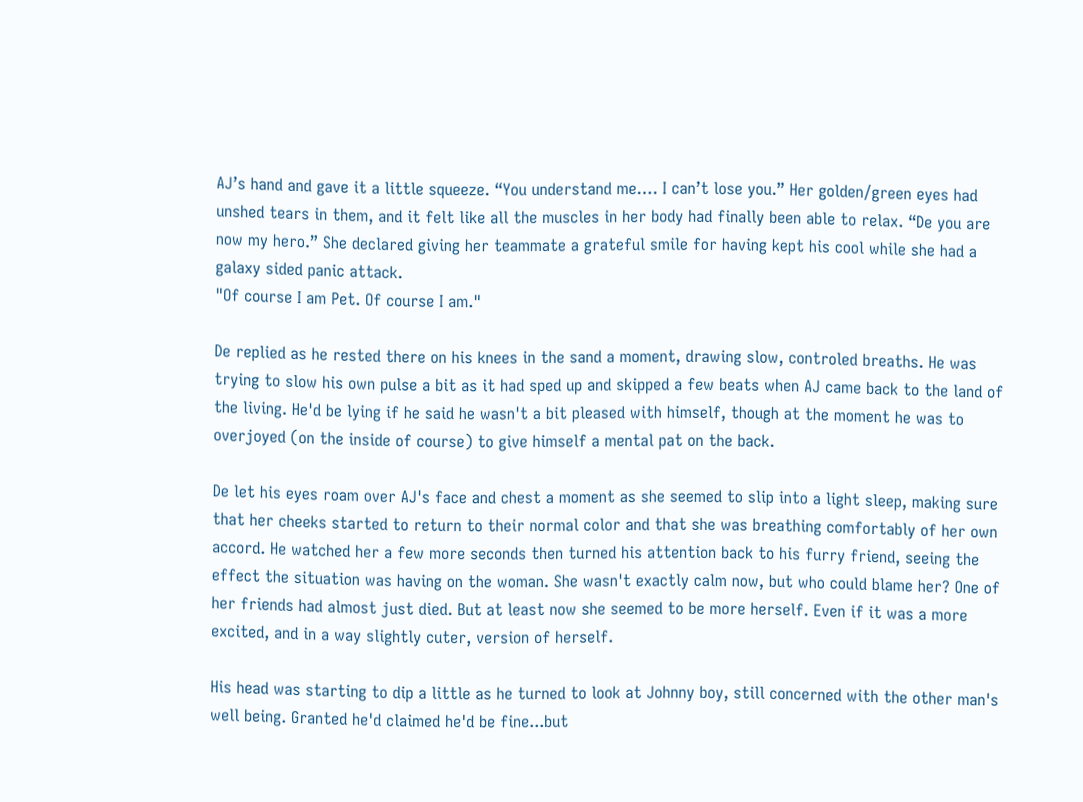AJ’s hand and gave it a little squeeze. “You understand me…. I can’t lose you.” Her golden/green eyes had unshed tears in them, and it felt like all the muscles in her body had finally been able to relax. “De you are now my hero.” She declared giving her teammate a grateful smile for having kept his cool while she had a galaxy sided panic attack.
"Of course I am Pet. Of course I am."

De replied as he rested there on his knees in the sand a moment, drawing slow, controled breaths. He was trying to slow his own pulse a bit as it had sped up and skipped a few beats when AJ came back to the land of the living. He'd be lying if he said he wasn't a bit pleased with himself, though at the moment he was to overjoyed (on the inside of course) to give himself a mental pat on the back.

De let his eyes roam over AJ's face and chest a moment as she seemed to slip into a light sleep, making sure that her cheeks started to return to their normal color and that she was breathing comfortably of her own accord. He watched her a few more seconds then turned his attention back to his furry friend, seeing the effect the situation was having on the woman. She wasn't exactly calm now, but who could blame her? One of her friends had almost just died. But at least now she seemed to be more herself. Even if it was a more excited, and in a way slightly cuter, version of herself.

His head was starting to dip a little as he turned to look at Johnny boy, still concerned with the other man's well being. Granted he'd claimed he'd be fine...but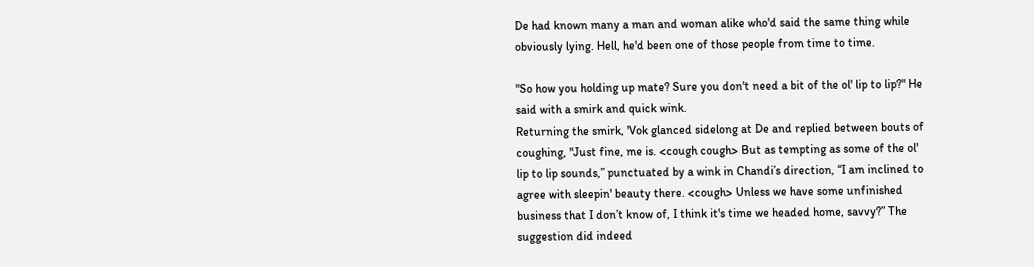De had known many a man and woman alike who'd said the same thing while obviously lying. Hell, he'd been one of those people from time to time.

"So how you holding up mate? Sure you don't need a bit of the ol' lip to lip?" He said with a smirk and quick wink.
Returning the smirk, 'Vok glanced sidelong at De and replied between bouts of coughing, "Just fine, me is. <cough cough> But as tempting as some of the ol' lip to lip sounds,” punctuated by a wink in Chandi’s direction, “I am inclined to agree with sleepin' beauty there. <cough> Unless we have some unfinished business that I don’t know of, I think it's time we headed home, savvy?” The suggestion did indeed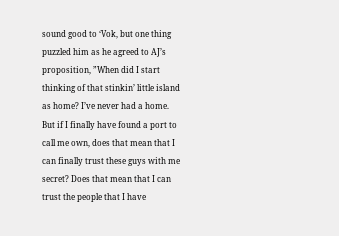sound good to ‘Vok, but one thing puzzled him as he agreed to AJ’s proposition, ”When did I start thinking of that stinkin’ little island as home? I’ve never had a home. But if I finally have found a port to call me own, does that mean that I can finally trust these guys with me secret? Does that mean that I can trust the people that I have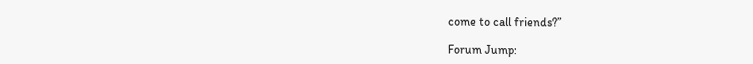come to call friends?”

Forum Jump: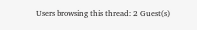Users browsing this thread: 2 Guest(s)